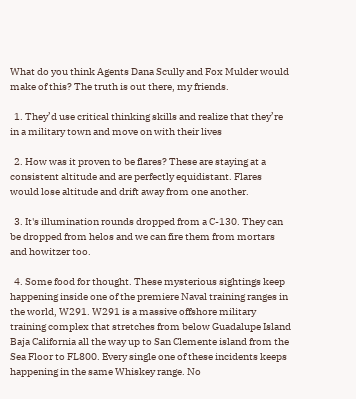What do you think Agents Dana Scully and Fox Mulder would make of this? The truth is out there, my friends.

  1. They’d use critical thinking skills and realize that they’re in a military town and move on with their lives

  2. How was it proven to be flares? These are staying at a consistent altitude and are perfectly equidistant. Flares would lose altitude and drift away from one another.

  3. It's illumination rounds dropped from a C-130. They can be dropped from helos and we can fire them from mortars and howitzer too.

  4. Some food for thought. These mysterious sightings keep happening inside one of the premiere Naval training ranges in the world, W291. W291 is a massive offshore military training complex that stretches from below Guadalupe Island Baja California all the way up to San Clemente island from the Sea Floor to FL800. Every single one of these incidents keeps happening in the same Whiskey range. No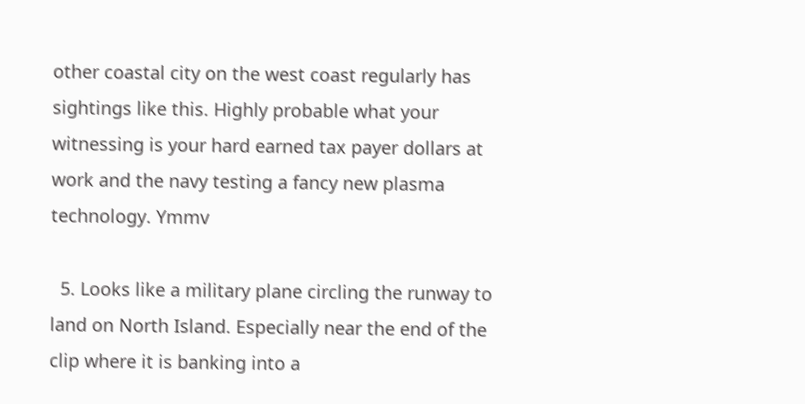other coastal city on the west coast regularly has sightings like this. Highly probable what your witnessing is your hard earned tax payer dollars at work and the navy testing a fancy new plasma technology. Ymmv

  5. Looks like a military plane circling the runway to land on North Island. Especially near the end of the clip where it is banking into a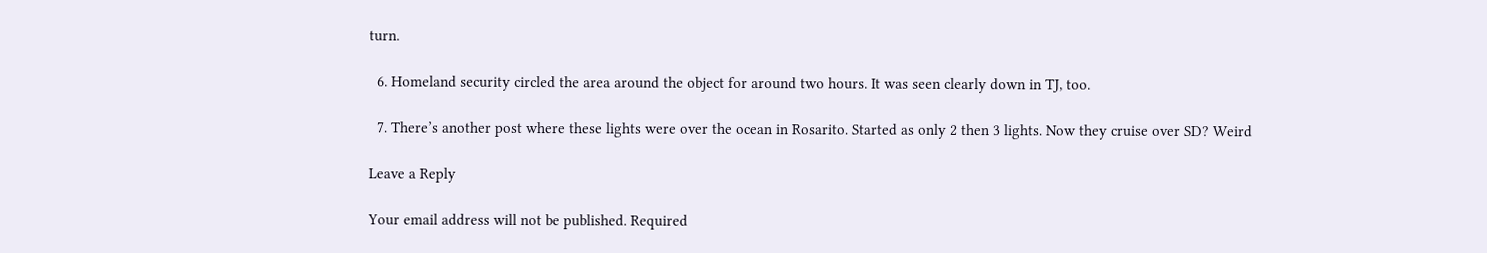turn.

  6. Homeland security circled the area around the object for around two hours. It was seen clearly down in TJ, too.

  7. There’s another post where these lights were over the ocean in Rosarito. Started as only 2 then 3 lights. Now they cruise over SD? Weird

Leave a Reply

Your email address will not be published. Required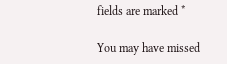fields are marked *

You may have missed